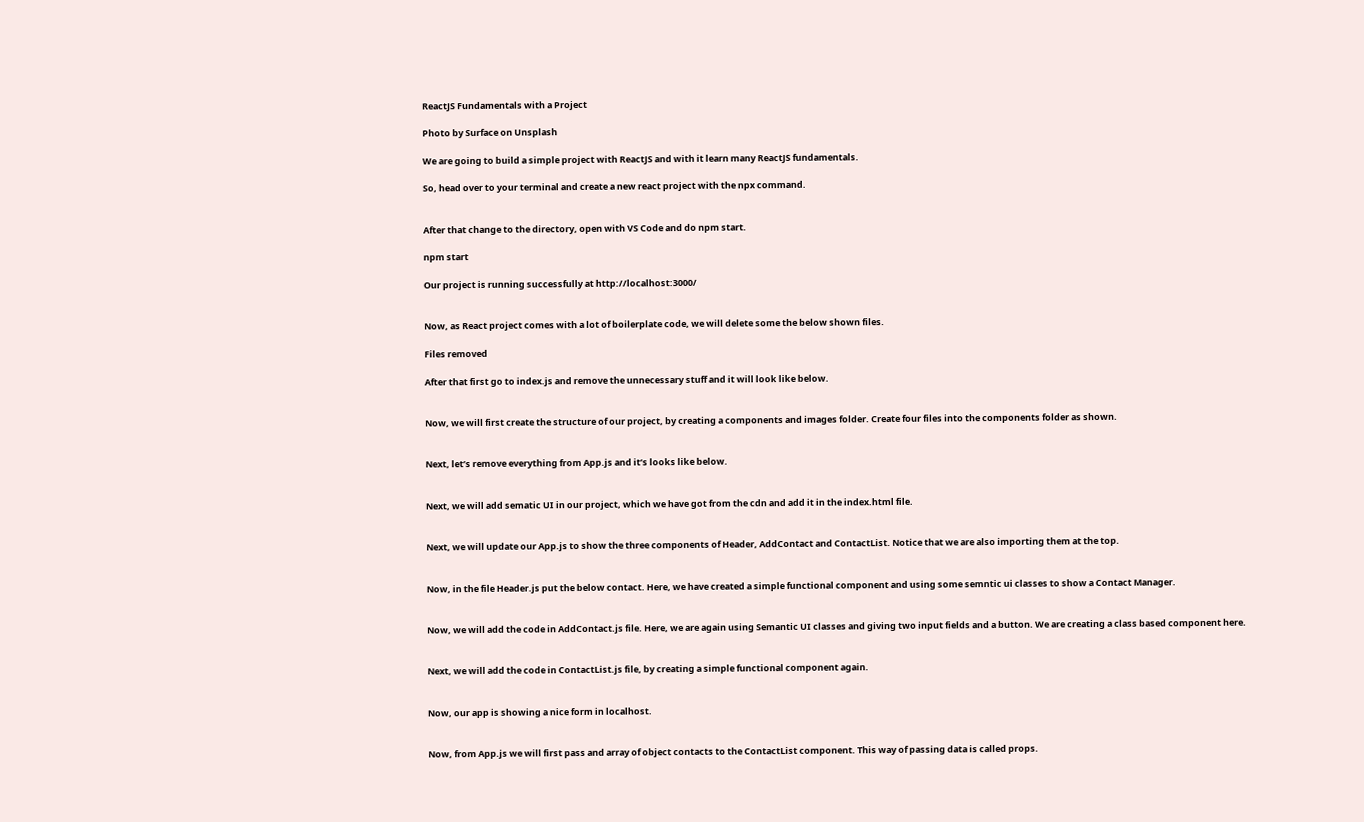ReactJS Fundamentals with a Project

Photo by Surface on Unsplash

We are going to build a simple project with ReactJS and with it learn many ReactJS fundamentals.

So, head over to your terminal and create a new react project with the npx command.


After that change to the directory, open with VS Code and do npm start.

npm start

Our project is running successfully at http://localhost:3000/


Now, as React project comes with a lot of boilerplate code, we will delete some the below shown files.

Files removed

After that first go to index.js and remove the unnecessary stuff and it will look like below.


Now, we will first create the structure of our project, by creating a components and images folder. Create four files into the components folder as shown.


Next, let’s remove everything from App.js and it’s looks like below.


Next, we will add sematic UI in our project, which we have got from the cdn and add it in the index.html file.


Next, we will update our App.js to show the three components of Header, AddContact and ContactList. Notice that we are also importing them at the top.


Now, in the file Header.js put the below contact. Here, we have created a simple functional component and using some semntic ui classes to show a Contact Manager.


Now, we will add the code in AddContact.js file. Here, we are again using Semantic UI classes and giving two input fields and a button. We are creating a class based component here.


Next, we will add the code in ContactList.js file, by creating a simple functional component again.


Now, our app is showing a nice form in localhost.


Now, from App.js we will first pass and array of object contacts to the ContactList component. This way of passing data is called props.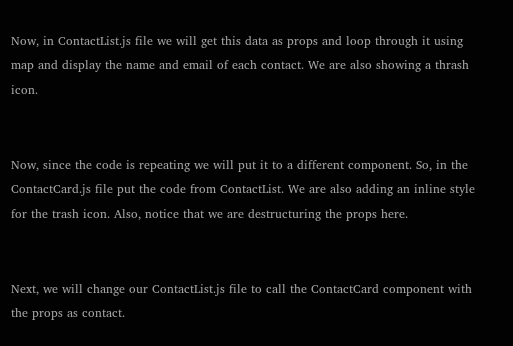Now, in ContactList.js file we will get this data as props and loop through it using map and display the name and email of each contact. We are also showing a thrash icon.


Now, since the code is repeating we will put it to a different component. So, in the ContactCard.js file put the code from ContactList. We are also adding an inline style for the trash icon. Also, notice that we are destructuring the props here.


Next, we will change our ContactList.js file to call the ContactCard component with the props as contact.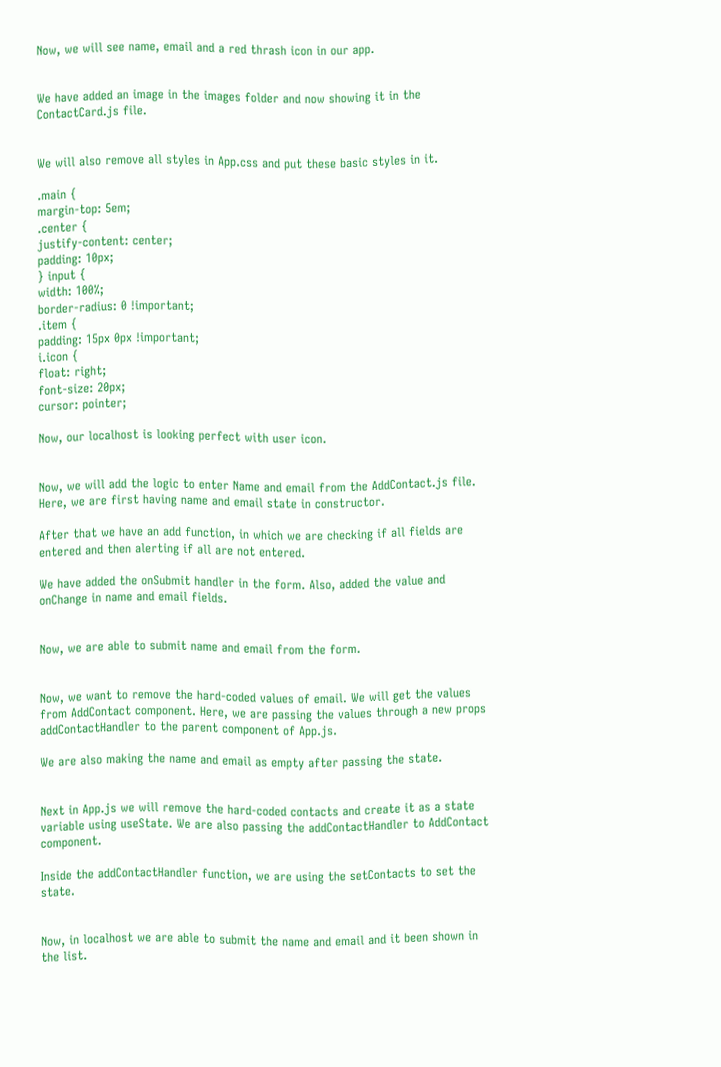Now, we will see name, email and a red thrash icon in our app.


We have added an image in the images folder and now showing it in the ContactCard.js file.


We will also remove all styles in App.css and put these basic styles in it.

.main {
margin-top: 5em;
.center {
justify-content: center;
padding: 10px;
} input {
width: 100%;
border-radius: 0 !important;
.item {
padding: 15px 0px !important;
i.icon {
float: right;
font-size: 20px;
cursor: pointer;

Now, our localhost is looking perfect with user icon.


Now, we will add the logic to enter Name and email from the AddContact.js file. Here, we are first having name and email state in constructor.

After that we have an add function, in which we are checking if all fields are entered and then alerting if all are not entered.

We have added the onSubmit handler in the form. Also, added the value and onChange in name and email fields.


Now, we are able to submit name and email from the form.


Now, we want to remove the hard-coded values of email. We will get the values from AddContact component. Here, we are passing the values through a new props addContactHandler to the parent component of App.js.

We are also making the name and email as empty after passing the state.


Next in App.js we will remove the hard-coded contacts and create it as a state variable using useState. We are also passing the addContactHandler to AddContact component.

Inside the addContactHandler function, we are using the setContacts to set the state.


Now, in localhost we are able to submit the name and email and it been shown in the list.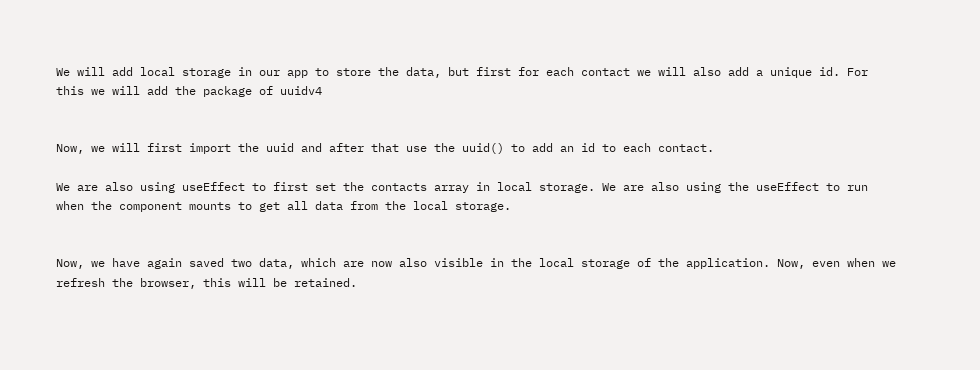We will add local storage in our app to store the data, but first for each contact we will also add a unique id. For this we will add the package of uuidv4


Now, we will first import the uuid and after that use the uuid() to add an id to each contact.

We are also using useEffect to first set the contacts array in local storage. We are also using the useEffect to run when the component mounts to get all data from the local storage.


Now, we have again saved two data, which are now also visible in the local storage of the application. Now, even when we refresh the browser, this will be retained.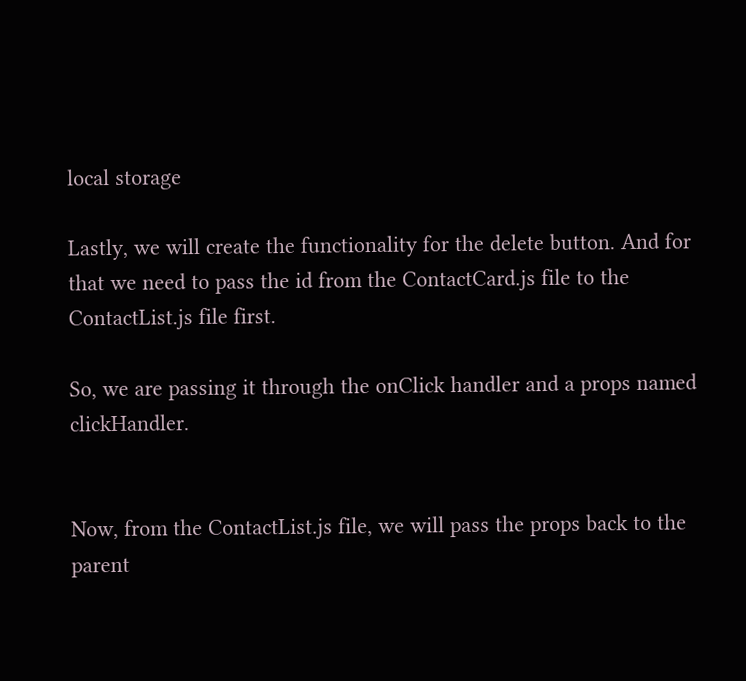local storage

Lastly, we will create the functionality for the delete button. And for that we need to pass the id from the ContactCard.js file to the ContactList.js file first.

So, we are passing it through the onClick handler and a props named clickHandler.


Now, from the ContactList.js file, we will pass the props back to the parent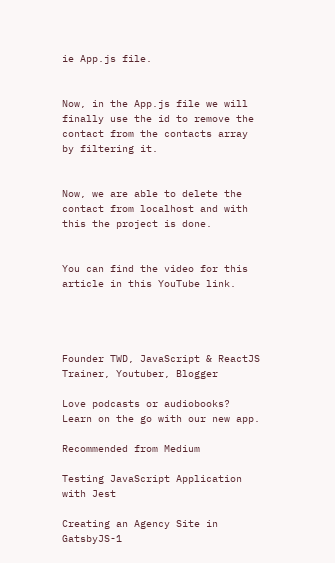ie App.js file.


Now, in the App.js file we will finally use the id to remove the contact from the contacts array by filtering it.


Now, we are able to delete the contact from localhost and with this the project is done.


You can find the video for this article in this YouTube link.




Founder TWD, JavaScript & ReactJS Trainer, Youtuber, Blogger

Love podcasts or audiobooks? Learn on the go with our new app.

Recommended from Medium

Testing JavaScript Application with Jest

Creating an Agency Site in GatsbyJS-1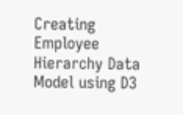Creating Employee Hierarchy Data Model using D3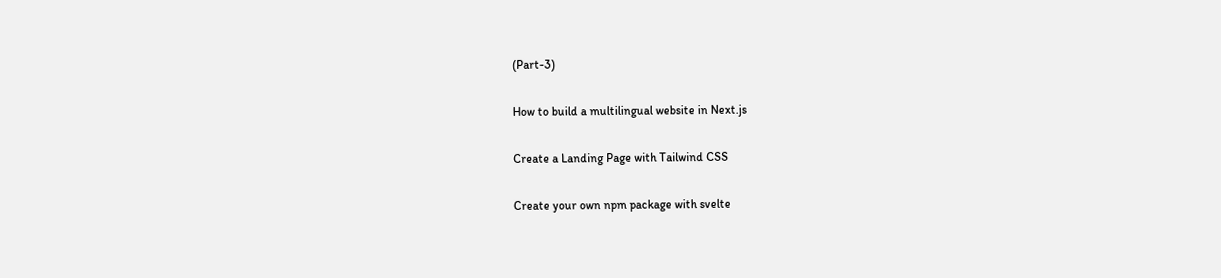(Part-3)

How to build a multilingual website in Next.js

Create a Landing Page with Tailwind CSS

Create your own npm package with svelte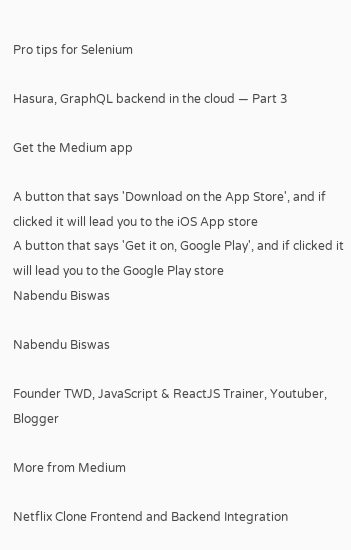Pro tips for Selenium

Hasura, GraphQL backend in the cloud — Part 3

Get the Medium app

A button that says 'Download on the App Store', and if clicked it will lead you to the iOS App store
A button that says 'Get it on, Google Play', and if clicked it will lead you to the Google Play store
Nabendu Biswas

Nabendu Biswas

Founder TWD, JavaScript & ReactJS Trainer, Youtuber, Blogger

More from Medium

Netflix Clone Frontend and Backend Integration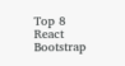Top 8 React Bootstrap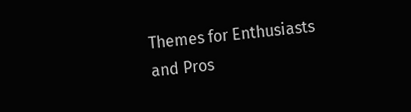Themes for Enthusiasts and Pros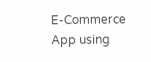E-Commerce App using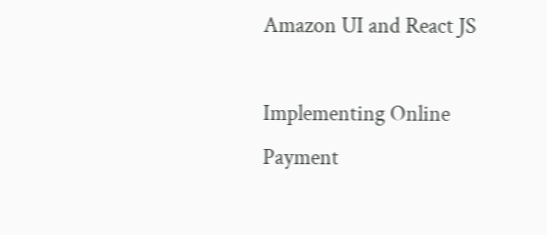Amazon UI and React JS

Implementing Online Payment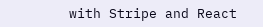with Stripe and React